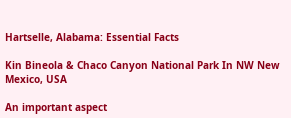Hartselle, Alabama: Essential Facts

Kin Bineola & Chaco Canyon National Park In NW New Mexico, USA

An important aspect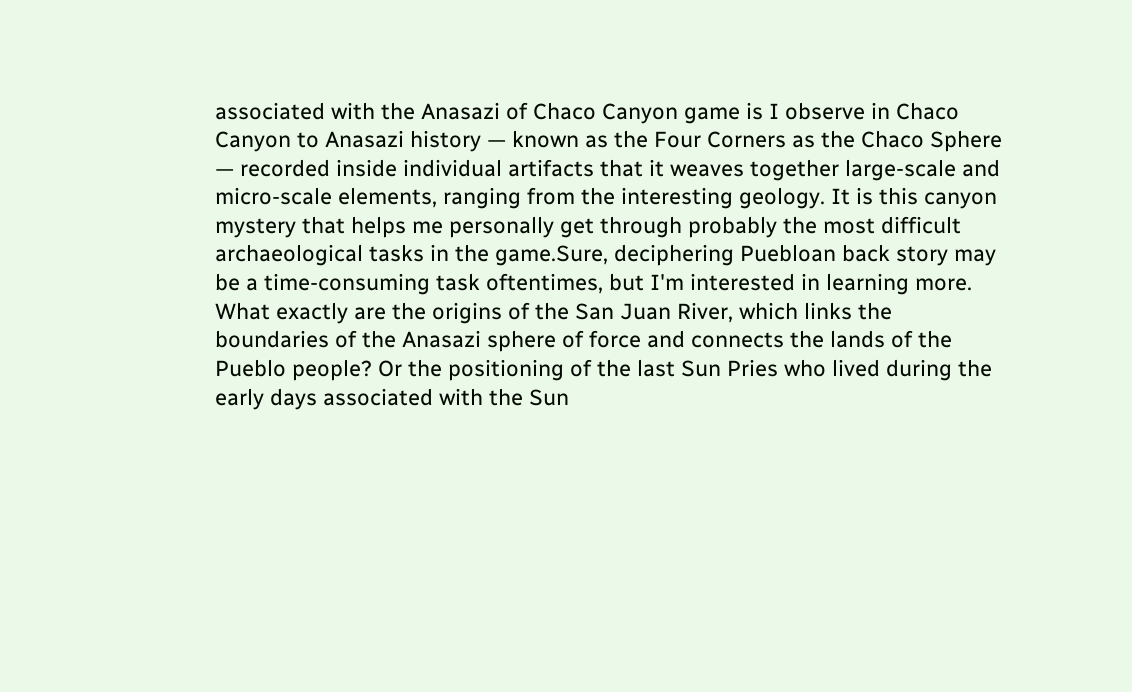associated with the Anasazi of Chaco Canyon game is I observe in Chaco Canyon to Anasazi history — known as the Four Corners as the Chaco Sphere — recorded inside individual artifacts that it weaves together large-scale and micro-scale elements, ranging from the interesting geology. It is this canyon mystery that helps me personally get through probably the most difficult archaeological tasks in the game.Sure, deciphering Puebloan back story may be a time-consuming task oftentimes, but I'm interested in learning more. What exactly are the origins of the San Juan River, which links the boundaries of the Anasazi sphere of force and connects the lands of the Pueblo people? Or the positioning of the last Sun Pries who lived during the early days associated with the Sun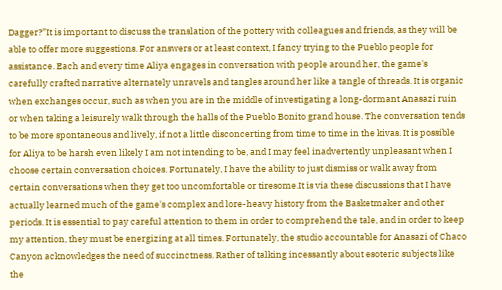Dagger?”It is important to discuss the translation of the pottery with colleagues and friends, as they will be able to offer more suggestions. For answers or at least context, I fancy trying to the Pueblo people for assistance. Each and every time Aliya engages in conversation with people around her, the game's carefully crafted narrative alternately unravels and tangles around her like a tangle of threads. It is organic when exchanges occur, such as when you are in the middle of investigating a long-dormant Anasazi ruin or when taking a leisurely walk through the halls of the Pueblo Bonito grand house. The conversation tends to be more spontaneous and lively, if not a little disconcerting from time to time in the kivas. It is possible for Aliya to be harsh even likely I am not intending to be, and I may feel inadvertently unpleasant when I choose certain conversation choices. Fortunately, I have the ability to just dismiss or walk away from certain conversations when they get too uncomfortable or tiresome.It is via these discussions that I have actually learned much of the game's complex and lore-heavy history from the Basketmaker and other periods. It is essential to pay careful attention to them in order to comprehend the tale, and in order to keep my attention, they must be energizing at all times. Fortunately, the studio accountable for Anasazi of Chaco Canyon acknowledges the need of succinctness. Rather of talking incessantly about esoteric subjects like the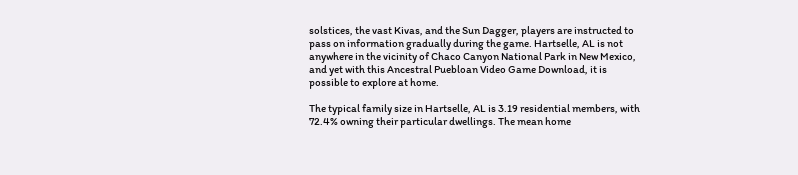solstices, the vast Kivas, and the Sun Dagger, players are instructed to pass on information gradually during the game. Hartselle, AL is not anywhere in the vicinity of Chaco Canyon National Park in New Mexico, and yet with this Ancestral Puebloan Video Game Download, it is possible to explore at home.

The typical family size in Hartselle, AL is 3.19 residential members, with 72.4% owning their particular dwellings. The mean home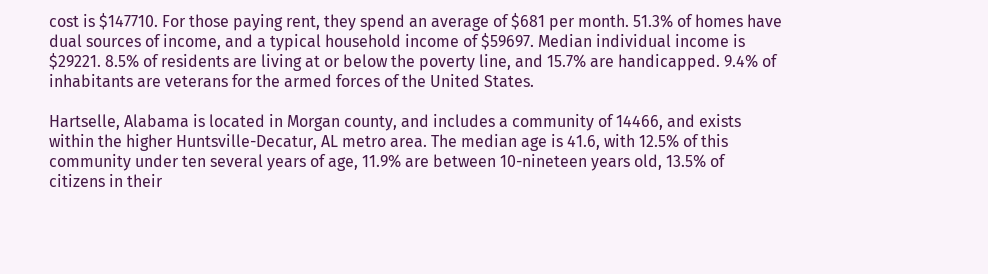cost is $147710. For those paying rent, they spend an average of $681 per month. 51.3% of homes have dual sources of income, and a typical household income of $59697. Median individual income is $29221. 8.5% of residents are living at or below the poverty line, and 15.7% are handicapped. 9.4% of inhabitants are veterans for the armed forces of the United States.

Hartselle, Alabama is located in Morgan county, and includes a community of 14466, and exists within the higher Huntsville-Decatur, AL metro area. The median age is 41.6, with 12.5% of this community under ten several years of age, 11.9% are between 10-nineteen years old, 13.5% of citizens in their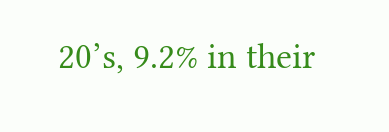20’s, 9.2% in their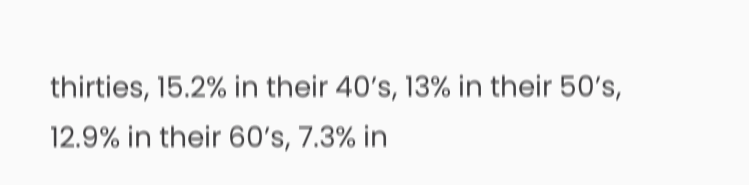thirties, 15.2% in their 40’s, 13% in their 50’s, 12.9% in their 60’s, 7.3% in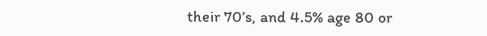their 70’s, and 4.5% age 80 or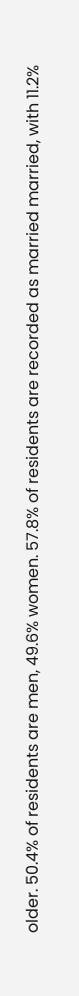older. 50.4% of residents are men, 49.6% women. 57.8% of residents are recorded as married married, with 11.2%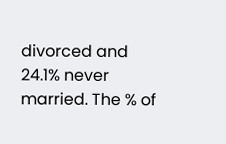divorced and 24.1% never married. The % of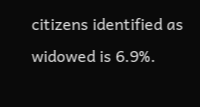citizens identified as widowed is 6.9%.